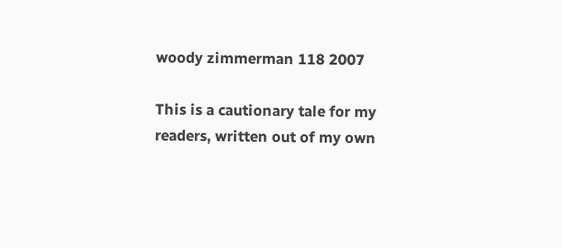woody zimmerman 118 2007

This is a cautionary tale for my readers, written out of my own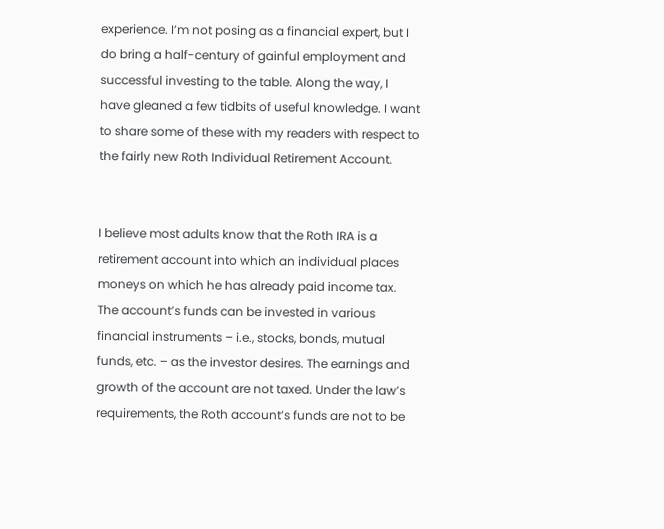experience. I’m not posing as a financial expert, but I do bring a half-century of gainful employment and successful investing to the table. Along the way, I have gleaned a few tidbits of useful knowledge. I want to share some of these with my readers with respect to the fairly new Roth Individual Retirement Account.


I believe most adults know that the Roth IRA is a retirement account into which an individual places moneys on which he has already paid income tax. The account’s funds can be invested in various financial instruments – i.e., stocks, bonds, mutual funds, etc. – as the investor desires. The earnings and growth of the account are not taxed. Under the law’s requirements, the Roth account’s funds are not to be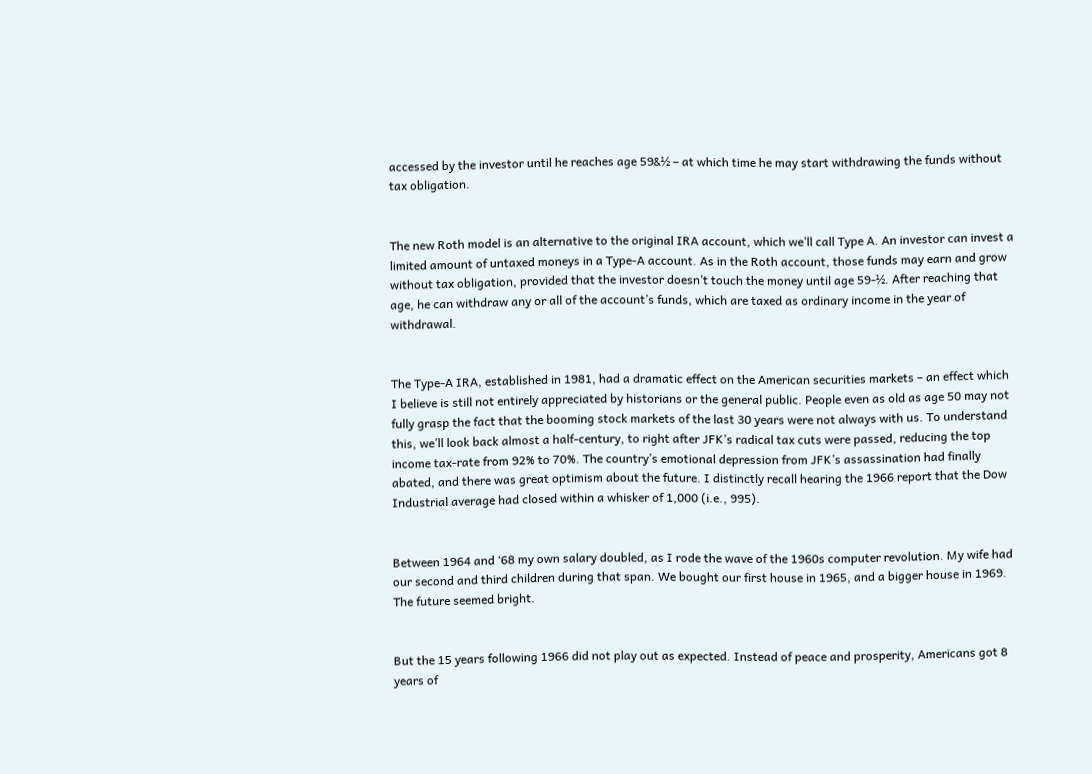accessed by the investor until he reaches age 59&½ – at which time he may start withdrawing the funds without tax obligation.


The new Roth model is an alternative to the original IRA account, which we’ll call Type A. An investor can invest a limited amount of untaxed moneys in a Type-A account. As in the Roth account, those funds may earn and grow without tax obligation, provided that the investor doesn’t touch the money until age 59-½. After reaching that age, he can withdraw any or all of the account’s funds, which are taxed as ordinary income in the year of withdrawal.


The Type-A IRA, established in 1981, had a dramatic effect on the American securities markets – an effect which I believe is still not entirely appreciated by historians or the general public. People even as old as age 50 may not fully grasp the fact that the booming stock markets of the last 30 years were not always with us. To understand this, we’ll look back almost a half-century, to right after JFK’s radical tax cuts were passed, reducing the top income tax-rate from 92% to 70%. The country’s emotional depression from JFK’s assassination had finally abated, and there was great optimism about the future. I distinctly recall hearing the 1966 report that the Dow Industrial average had closed within a whisker of 1,000 (i.e., 995).


Between 1964 and ‘68 my own salary doubled, as I rode the wave of the 1960s computer revolution. My wife had our second and third children during that span. We bought our first house in 1965, and a bigger house in 1969. The future seemed bright.


But the 15 years following 1966 did not play out as expected. Instead of peace and prosperity, Americans got 8 years of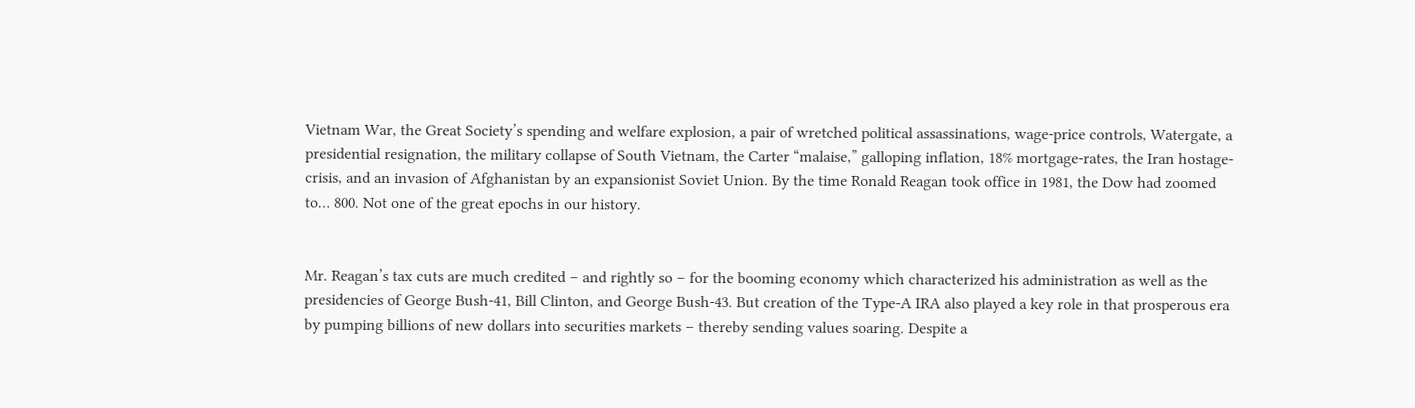Vietnam War, the Great Society’s spending and welfare explosion, a pair of wretched political assassinations, wage-price controls, Watergate, a presidential resignation, the military collapse of South Vietnam, the Carter “malaise,” galloping inflation, 18% mortgage-rates, the Iran hostage-crisis, and an invasion of Afghanistan by an expansionist Soviet Union. By the time Ronald Reagan took office in 1981, the Dow had zoomed to… 800. Not one of the great epochs in our history.


Mr. Reagan’s tax cuts are much credited – and rightly so – for the booming economy which characterized his administration as well as the presidencies of George Bush-41, Bill Clinton, and George Bush-43. But creation of the Type-A IRA also played a key role in that prosperous era by pumping billions of new dollars into securities markets – thereby sending values soaring. Despite a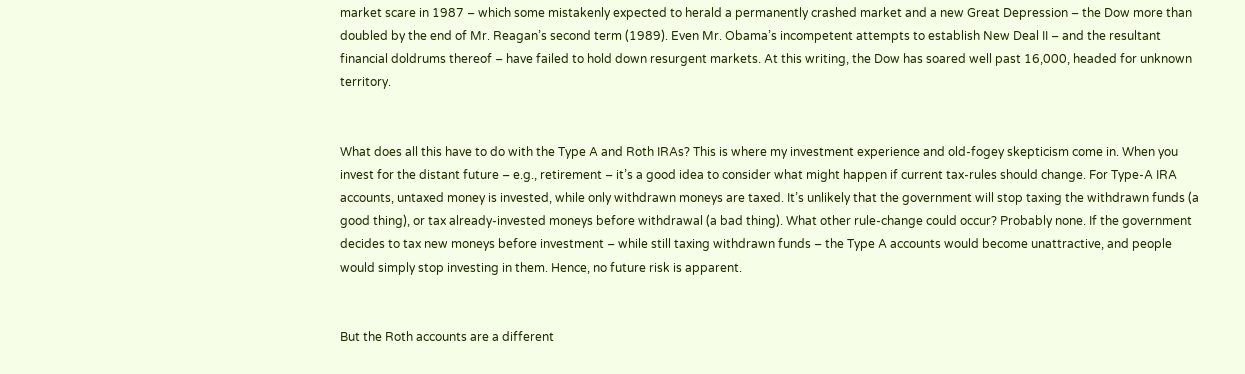market scare in 1987 – which some mistakenly expected to herald a permanently crashed market and a new Great Depression – the Dow more than doubled by the end of Mr. Reagan’s second term (1989). Even Mr. Obama’s incompetent attempts to establish New Deal II – and the resultant financial doldrums thereof – have failed to hold down resurgent markets. At this writing, the Dow has soared well past 16,000, headed for unknown territory.


What does all this have to do with the Type A and Roth IRAs? This is where my investment experience and old-fogey skepticism come in. When you invest for the distant future – e.g., retirement – it’s a good idea to consider what might happen if current tax-rules should change. For Type-A IRA accounts, untaxed money is invested, while only withdrawn moneys are taxed. It’s unlikely that the government will stop taxing the withdrawn funds (a good thing), or tax already-invested moneys before withdrawal (a bad thing). What other rule-change could occur? Probably none. If the government decides to tax new moneys before investment – while still taxing withdrawn funds – the Type A accounts would become unattractive, and people would simply stop investing in them. Hence, no future risk is apparent.


But the Roth accounts are a different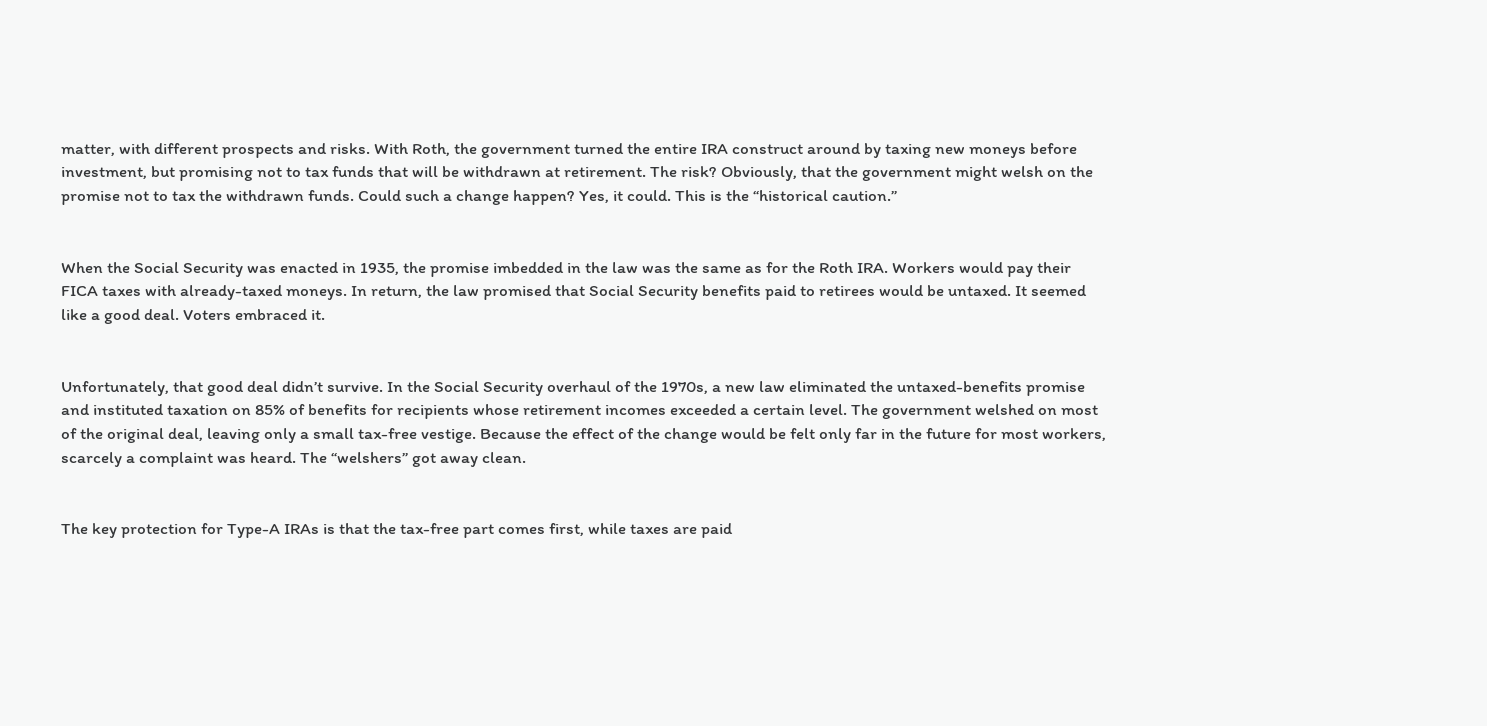matter, with different prospects and risks. With Roth, the government turned the entire IRA construct around by taxing new moneys before investment, but promising not to tax funds that will be withdrawn at retirement. The risk? Obviously, that the government might welsh on the promise not to tax the withdrawn funds. Could such a change happen? Yes, it could. This is the “historical caution.”


When the Social Security was enacted in 1935, the promise imbedded in the law was the same as for the Roth IRA. Workers would pay their FICA taxes with already-taxed moneys. In return, the law promised that Social Security benefits paid to retirees would be untaxed. It seemed like a good deal. Voters embraced it.


Unfortunately, that good deal didn’t survive. In the Social Security overhaul of the 1970s, a new law eliminated the untaxed-benefits promise and instituted taxation on 85% of benefits for recipients whose retirement incomes exceeded a certain level. The government welshed on most of the original deal, leaving only a small tax-free vestige. Because the effect of the change would be felt only far in the future for most workers, scarcely a complaint was heard. The “welshers” got away clean.


The key protection for Type-A IRAs is that the tax-free part comes first, while taxes are paid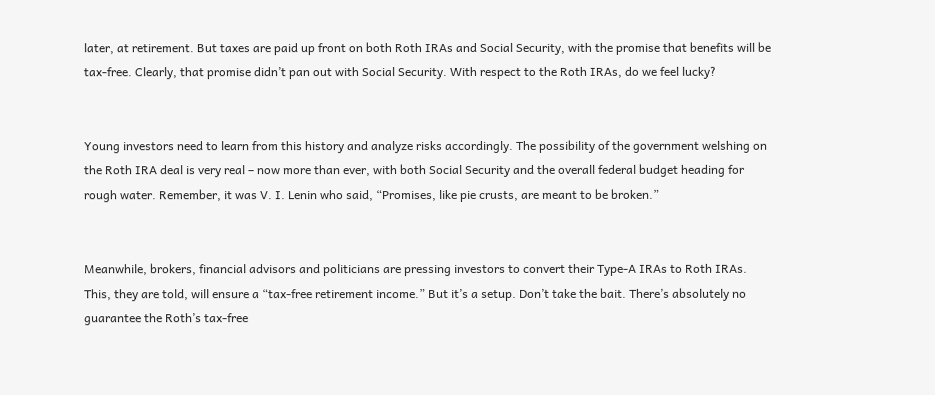later, at retirement. But taxes are paid up front on both Roth IRAs and Social Security, with the promise that benefits will be tax-free. Clearly, that promise didn’t pan out with Social Security. With respect to the Roth IRAs, do we feel lucky?


Young investors need to learn from this history and analyze risks accordingly. The possibility of the government welshing on the Roth IRA deal is very real – now more than ever, with both Social Security and the overall federal budget heading for rough water. Remember, it was V. I. Lenin who said, “Promises, like pie crusts, are meant to be broken.”


Meanwhile, brokers, financial advisors and politicians are pressing investors to convert their Type-A IRAs to Roth IRAs. This, they are told, will ensure a “tax-free retirement income.” But it’s a setup. Don’t take the bait. There’s absolutely no guarantee the Roth’s tax-free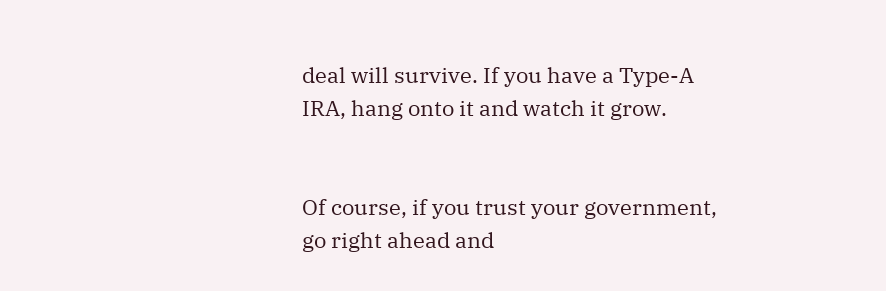deal will survive. If you have a Type-A IRA, hang onto it and watch it grow.


Of course, if you trust your government, go right ahead and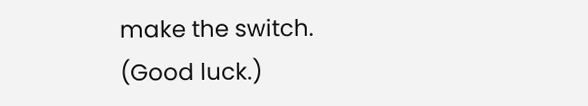make the switch. (Good luck.)